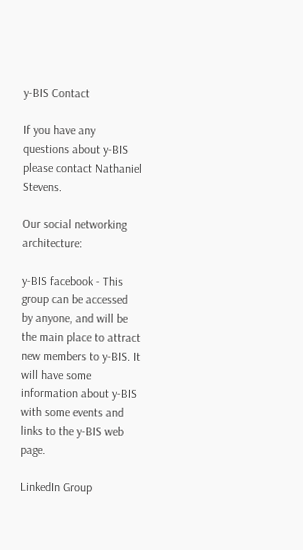y-BIS Contact

If you have any questions about y-BIS please contact Nathaniel Stevens.

Our social networking architecture:

y-BIS facebook - This group can be accessed by anyone, and will be the main place to attract new members to y-BIS. It will have some information about y-BIS with some events and links to the y-BIS web page.

LinkedIn Group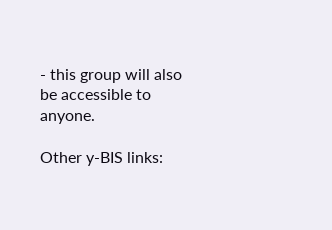- this group will also be accessible to anyone.

Other y-BIS links: